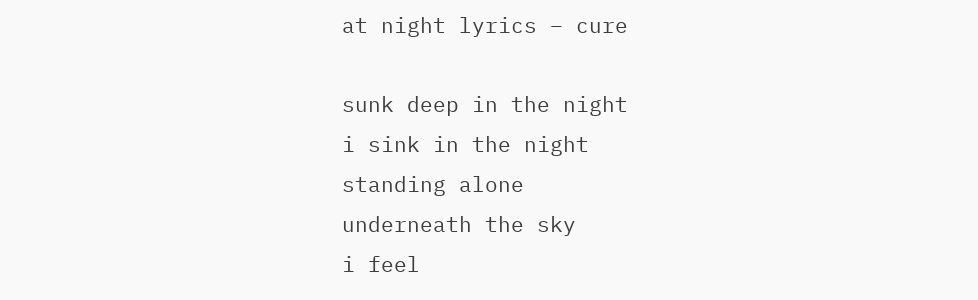at night lyrics – cure

sunk deep in the night
i sink in the night
standing alone
underneath the sky
i feel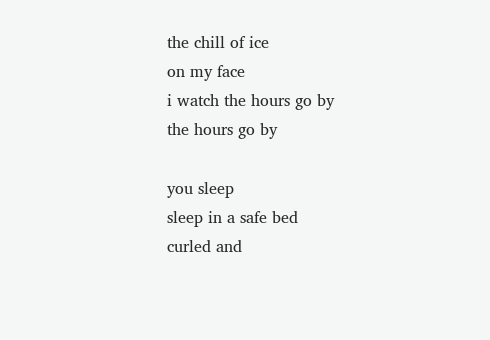the chill of ice
on my face
i watch the hours go by
the hours go by

you sleep
sleep in a safe bed
curled and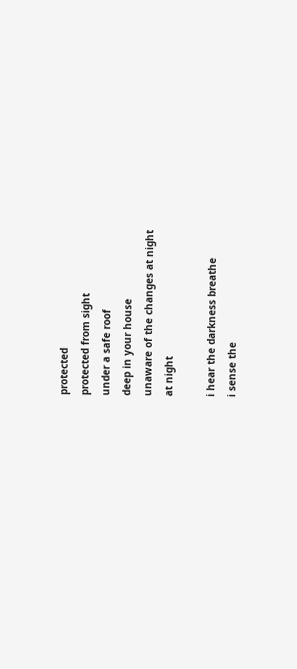protected
protected from sight
under a safe roof
deep in your house
unaware of the changes at night
at night

i hear the darkness breathe
i sense the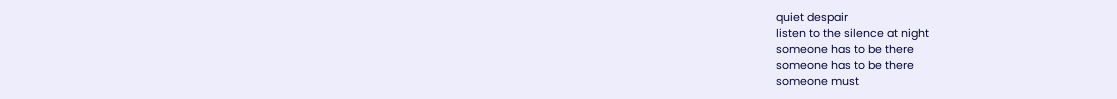quiet despair
listen to the silence at night
someone has to be there
someone has to be there
someone must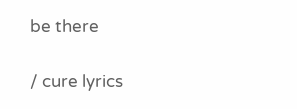be there

/ cure lyrics